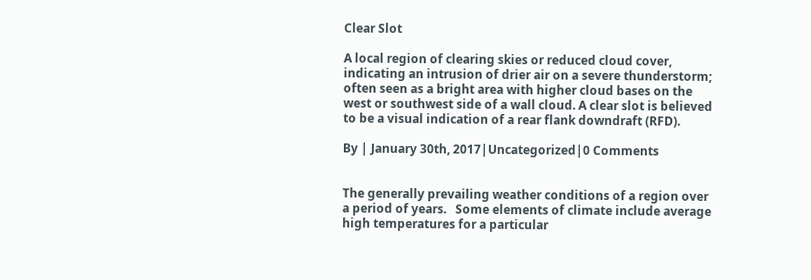Clear Slot

A local region of clearing skies or reduced cloud cover, indicating an intrusion of drier air on a severe thunderstorm; often seen as a bright area with higher cloud bases on the west or southwest side of a wall cloud. A clear slot is believed to be a visual indication of a rear flank downdraft (RFD).

By | January 30th, 2017|Uncategorized|0 Comments


The generally prevailing weather conditions of a region over a period of years.   Some elements of climate include average high temperatures for a particular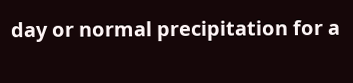day or normal precipitation for a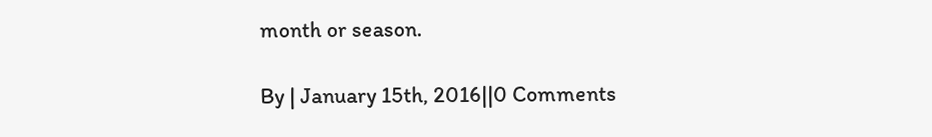month or season.

By | January 15th, 2016||0 Comments